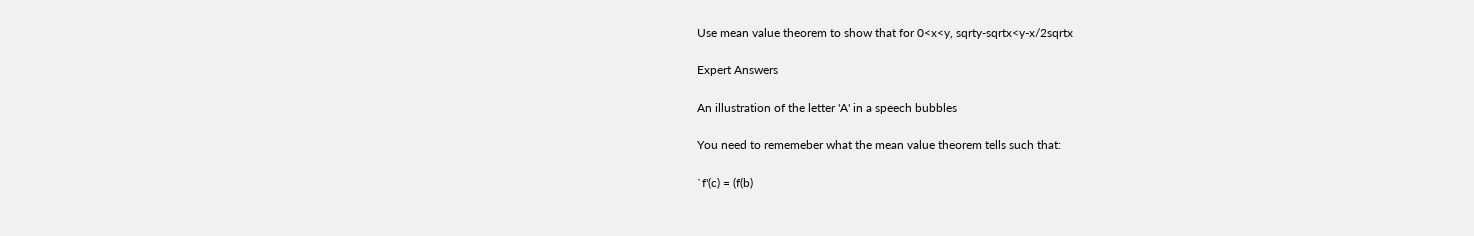Use mean value theorem to show that for 0<x<y, sqrty-sqrtx<y-x/2sqrtx

Expert Answers

An illustration of the letter 'A' in a speech bubbles

You need to rememeber what the mean value theorem tells such that:

`f'(c) = (f(b)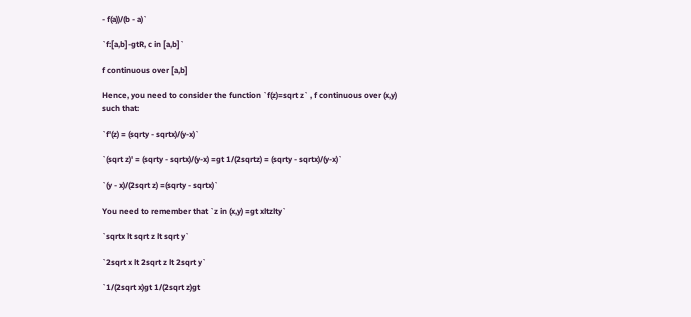- f(a))/(b - a)`

`f:[a,b]-gtR, c in [a,b]`

f continuous over [a,b]

Hence, you need to consider the function `f(z)=sqrt z` , f continuous over (x,y) such that:

`f'(z) = (sqrty - sqrtx)/(y-x)`

`(sqrt z)' = (sqrty - sqrtx)/(y-x) =gt 1/(2sqrtz) = (sqrty - sqrtx)/(y-x)`

`(y - x)/(2sqrt z) =(sqrty - sqrtx)`

You need to remember that `z in (x,y) =gt xltzlty`

`sqrtx lt sqrt z lt sqrt y`

`2sqrt x lt 2sqrt z lt 2sqrt y`

`1/(2sqrt x)gt 1/(2sqrt z)gt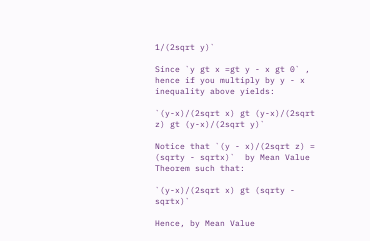1/(2sqrt y)`

Since `y gt x =gt y - x gt 0` , hence if you multiply by y - x inequality above yields:

`(y-x)/(2sqrt x) gt (y-x)/(2sqrt z) gt (y-x)/(2sqrt y)`

Notice that `(y - x)/(2sqrt z) = (sqrty - sqrtx)`  by Mean Value Theorem such that:

`(y-x)/(2sqrt x) gt (sqrty - sqrtx)`

Hence, by Mean Value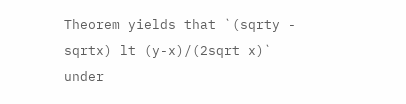Theorem yields that `(sqrty - sqrtx) lt (y-x)/(2sqrt x)`  under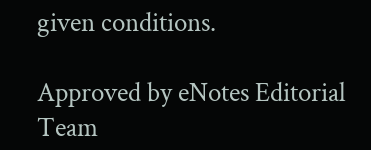given conditions.

Approved by eNotes Editorial Team